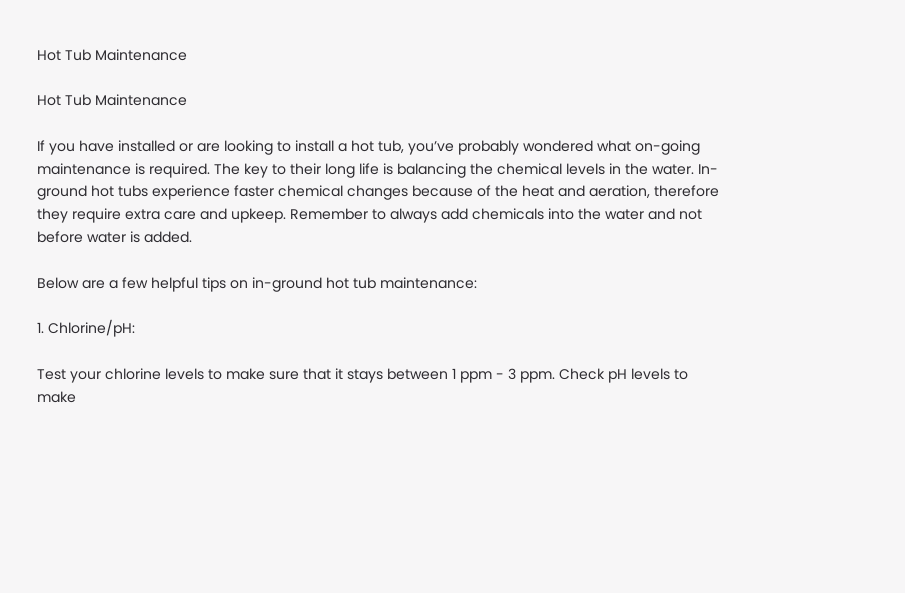Hot Tub Maintenance

Hot Tub Maintenance

If you have installed or are looking to install a hot tub, you’ve probably wondered what on-going maintenance is required. The key to their long life is balancing the chemical levels in the water. In-ground hot tubs experience faster chemical changes because of the heat and aeration, therefore they require extra care and upkeep. Remember to always add chemicals into the water and not before water is added.

Below are a few helpful tips on in-ground hot tub maintenance:

1. Chlorine/pH:

Test your chlorine levels to make sure that it stays between 1 ppm - 3 ppm. Check pH levels to make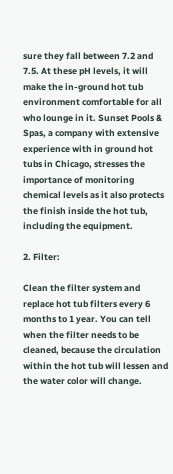sure they fall between 7.2 and 7.5. At these pH levels, it will make the in-ground hot tub environment comfortable for all who lounge in it. Sunset Pools & Spas, a company with extensive experience with in ground hot tubs in Chicago, stresses the importance of monitoring chemical levels as it also protects the finish inside the hot tub, including the equipment.

2. Filter:

Clean the filter system and replace hot tub filters every 6 months to 1 year. You can tell when the filter needs to be cleaned, because the circulation within the hot tub will lessen and the water color will change.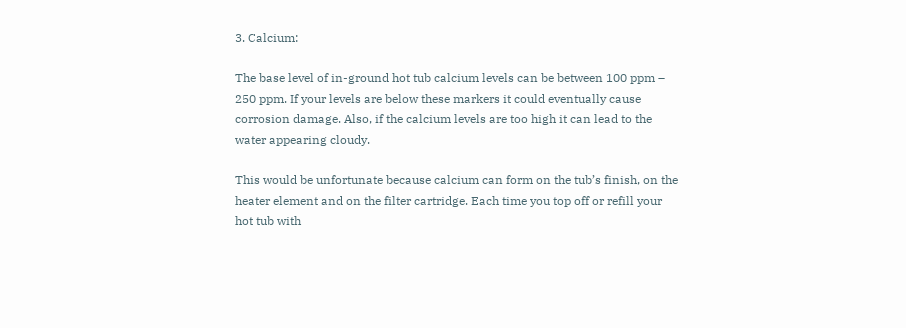3. Calcium:

The base level of in-ground hot tub calcium levels can be between 100 ppm – 250 ppm. If your levels are below these markers it could eventually cause corrosion damage. Also, if the calcium levels are too high it can lead to the water appearing cloudy.

This would be unfortunate because calcium can form on the tub’s finish, on the heater element and on the filter cartridge. Each time you top off or refill your hot tub with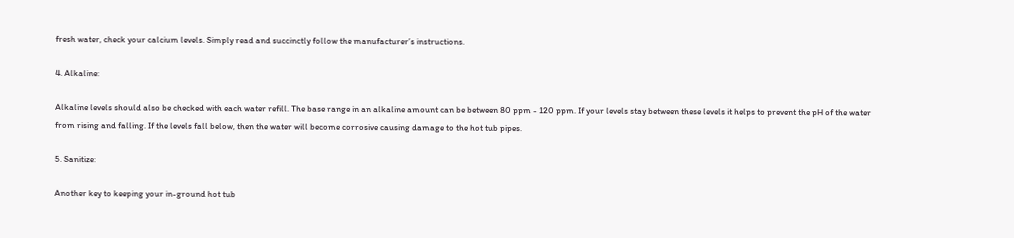fresh water, check your calcium levels. Simply read and succinctly follow the manufacturer’s instructions.

4. Alkaline:

Alkaline levels should also be checked with each water refill. The base range in an alkaline amount can be between 80 ppm - 120 ppm. If your levels stay between these levels it helps to prevent the pH of the water from rising and falling. If the levels fall below, then the water will become corrosive causing damage to the hot tub pipes.

5. Sanitize:

Another key to keeping your in-ground hot tub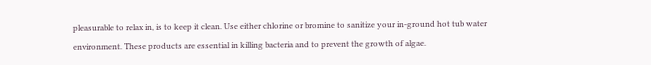pleasurable to relax in, is to keep it clean. Use either chlorine or bromine to sanitize your in-ground hot tub water environment. These products are essential in killing bacteria and to prevent the growth of algae.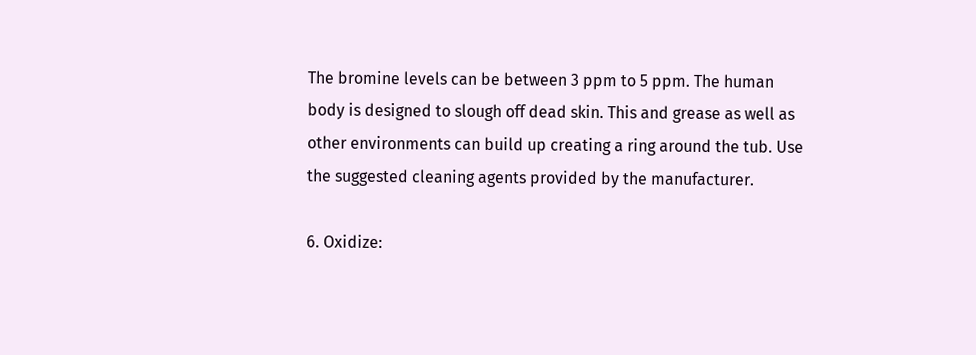The bromine levels can be between 3 ppm to 5 ppm. The human body is designed to slough off dead skin. This and grease as well as other environments can build up creating a ring around the tub. Use the suggested cleaning agents provided by the manufacturer.

6. Oxidize: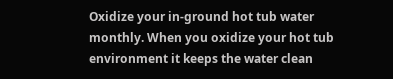Oxidize your in-ground hot tub water monthly. When you oxidize your hot tub environment it keeps the water clean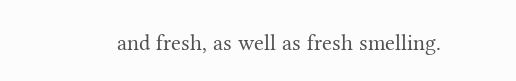and fresh, as well as fresh smelling.